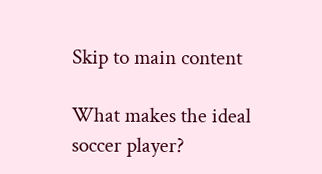Skip to main content

What makes the ideal soccer player?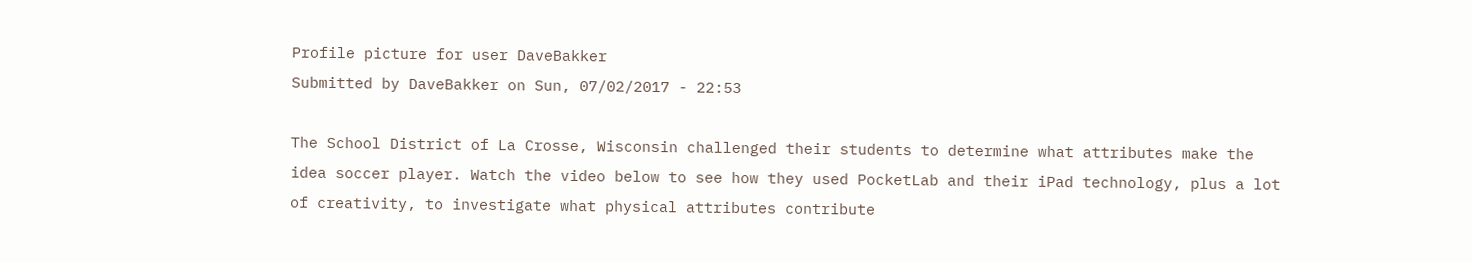Profile picture for user DaveBakker
Submitted by DaveBakker on Sun, 07/02/2017 - 22:53

The School District of La Crosse, Wisconsin challenged their students to determine what attributes make the idea soccer player. Watch the video below to see how they used PocketLab and their iPad technology, plus a lot of creativity, to investigate what physical attributes contribute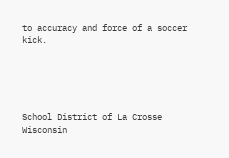to accuracy and force of a soccer kick.





School District of La Crosse Wisconsin